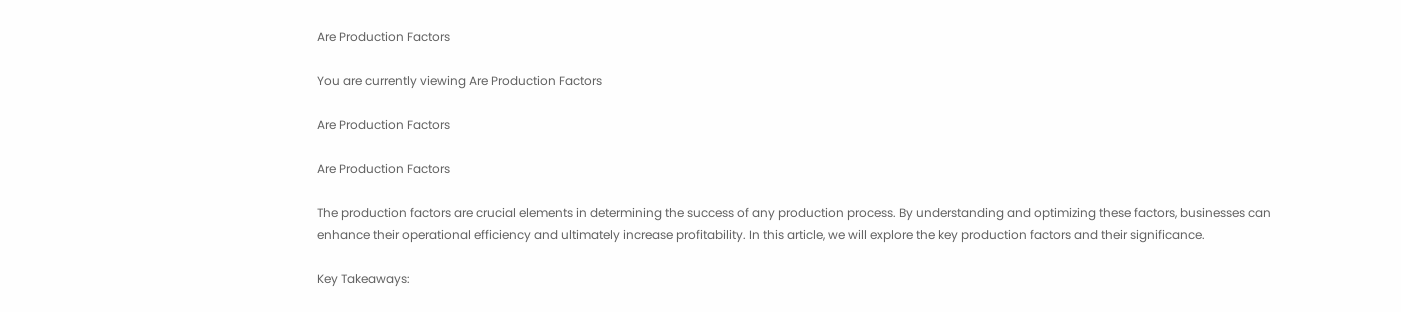Are Production Factors

You are currently viewing Are Production Factors

Are Production Factors

Are Production Factors

The production factors are crucial elements in determining the success of any production process. By understanding and optimizing these factors, businesses can enhance their operational efficiency and ultimately increase profitability. In this article, we will explore the key production factors and their significance.

Key Takeaways: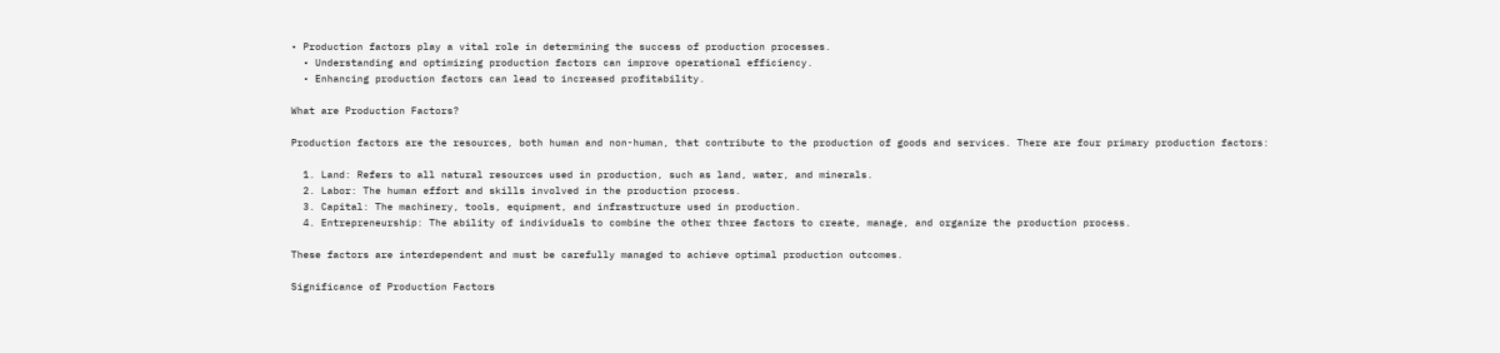• Production factors play a vital role in determining the success of production processes.
  • Understanding and optimizing production factors can improve operational efficiency.
  • Enhancing production factors can lead to increased profitability.

What are Production Factors?

Production factors are the resources, both human and non-human, that contribute to the production of goods and services. There are four primary production factors:

  1. Land: Refers to all natural resources used in production, such as land, water, and minerals.
  2. Labor: The human effort and skills involved in the production process.
  3. Capital: The machinery, tools, equipment, and infrastructure used in production.
  4. Entrepreneurship: The ability of individuals to combine the other three factors to create, manage, and organize the production process.

These factors are interdependent and must be carefully managed to achieve optimal production outcomes.

Significance of Production Factors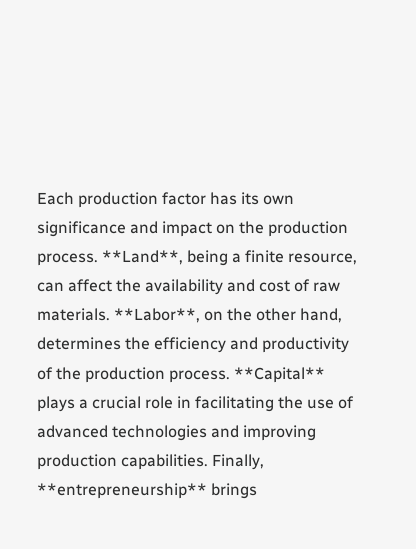Each production factor has its own significance and impact on the production process. **Land**, being a finite resource, can affect the availability and cost of raw materials. **Labor**, on the other hand, determines the efficiency and productivity of the production process. **Capital** plays a crucial role in facilitating the use of advanced technologies and improving production capabilities. Finally, **entrepreneurship** brings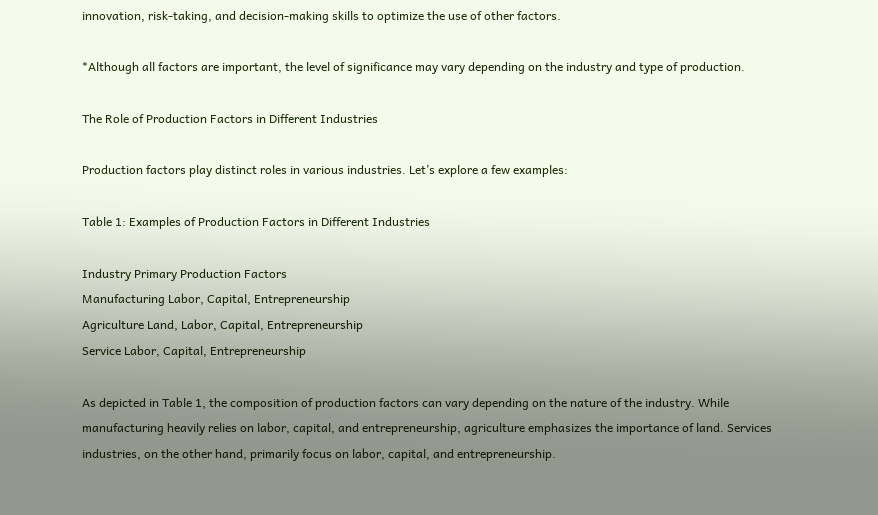innovation, risk-taking, and decision-making skills to optimize the use of other factors.

*Although all factors are important, the level of significance may vary depending on the industry and type of production.

The Role of Production Factors in Different Industries

Production factors play distinct roles in various industries. Let’s explore a few examples:

Table 1: Examples of Production Factors in Different Industries

Industry Primary Production Factors
Manufacturing Labor, Capital, Entrepreneurship
Agriculture Land, Labor, Capital, Entrepreneurship
Service Labor, Capital, Entrepreneurship

As depicted in Table 1, the composition of production factors can vary depending on the nature of the industry. While manufacturing heavily relies on labor, capital, and entrepreneurship, agriculture emphasizes the importance of land. Services industries, on the other hand, primarily focus on labor, capital, and entrepreneurship.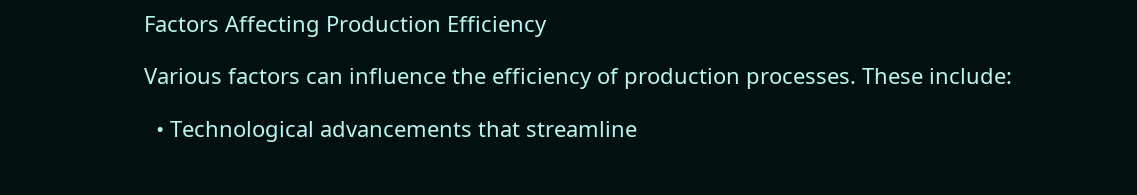Factors Affecting Production Efficiency

Various factors can influence the efficiency of production processes. These include:

  • Technological advancements that streamline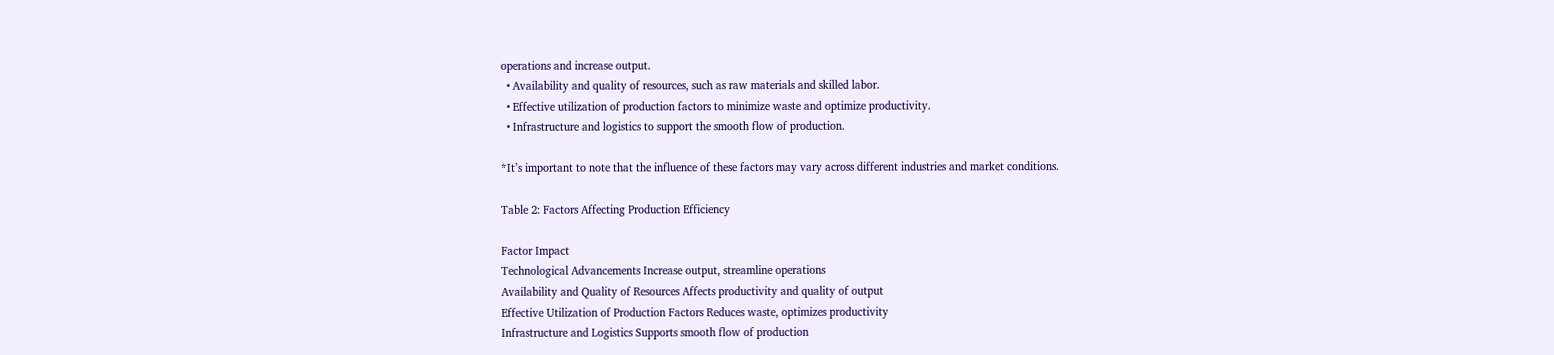operations and increase output.
  • Availability and quality of resources, such as raw materials and skilled labor.
  • Effective utilization of production factors to minimize waste and optimize productivity.
  • Infrastructure and logistics to support the smooth flow of production.

*It’s important to note that the influence of these factors may vary across different industries and market conditions.

Table 2: Factors Affecting Production Efficiency

Factor Impact
Technological Advancements Increase output, streamline operations
Availability and Quality of Resources Affects productivity and quality of output
Effective Utilization of Production Factors Reduces waste, optimizes productivity
Infrastructure and Logistics Supports smooth flow of production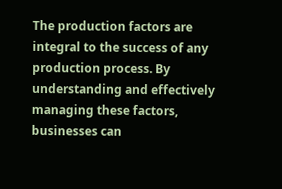The production factors are integral to the success of any production process. By understanding and effectively managing these factors, businesses can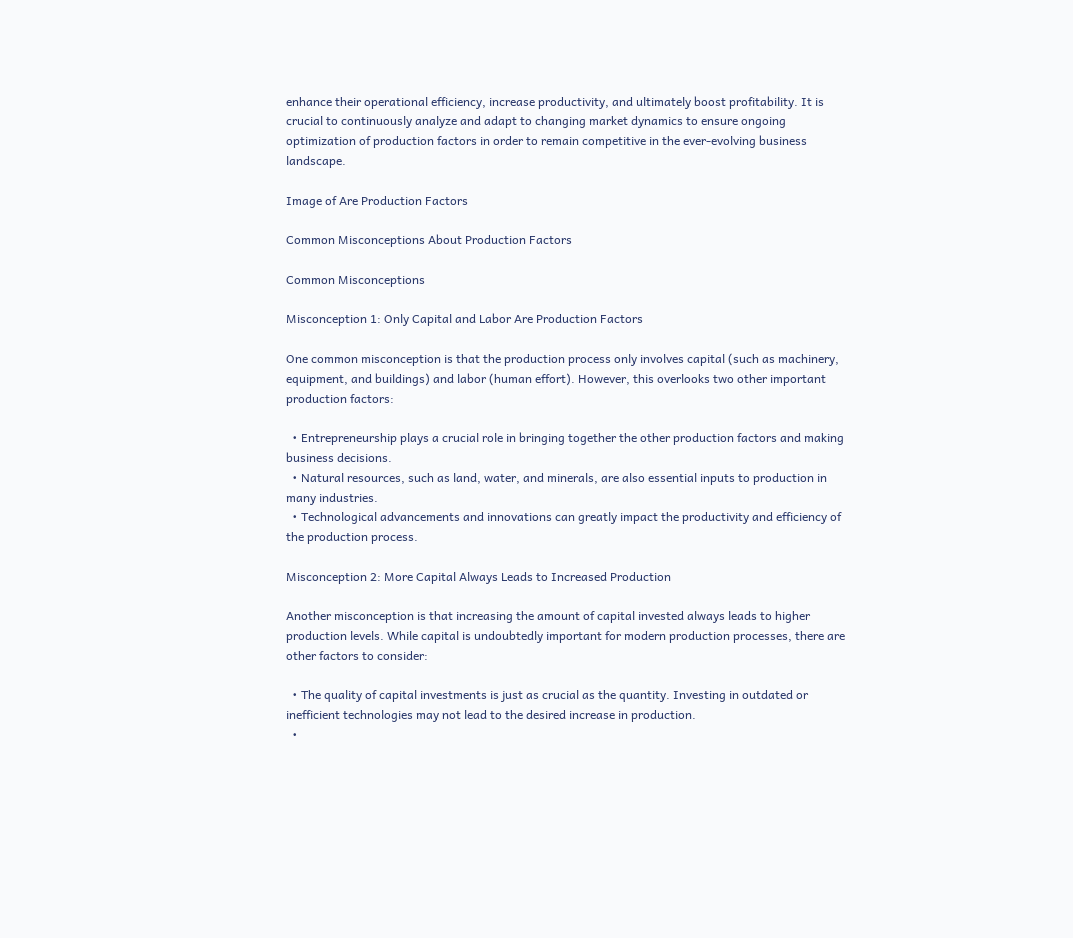enhance their operational efficiency, increase productivity, and ultimately boost profitability. It is crucial to continuously analyze and adapt to changing market dynamics to ensure ongoing optimization of production factors in order to remain competitive in the ever-evolving business landscape.

Image of Are Production Factors

Common Misconceptions About Production Factors

Common Misconceptions

Misconception 1: Only Capital and Labor Are Production Factors

One common misconception is that the production process only involves capital (such as machinery, equipment, and buildings) and labor (human effort). However, this overlooks two other important production factors:

  • Entrepreneurship plays a crucial role in bringing together the other production factors and making business decisions.
  • Natural resources, such as land, water, and minerals, are also essential inputs to production in many industries.
  • Technological advancements and innovations can greatly impact the productivity and efficiency of the production process.

Misconception 2: More Capital Always Leads to Increased Production

Another misconception is that increasing the amount of capital invested always leads to higher production levels. While capital is undoubtedly important for modern production processes, there are other factors to consider:

  • The quality of capital investments is just as crucial as the quantity. Investing in outdated or inefficient technologies may not lead to the desired increase in production.
  •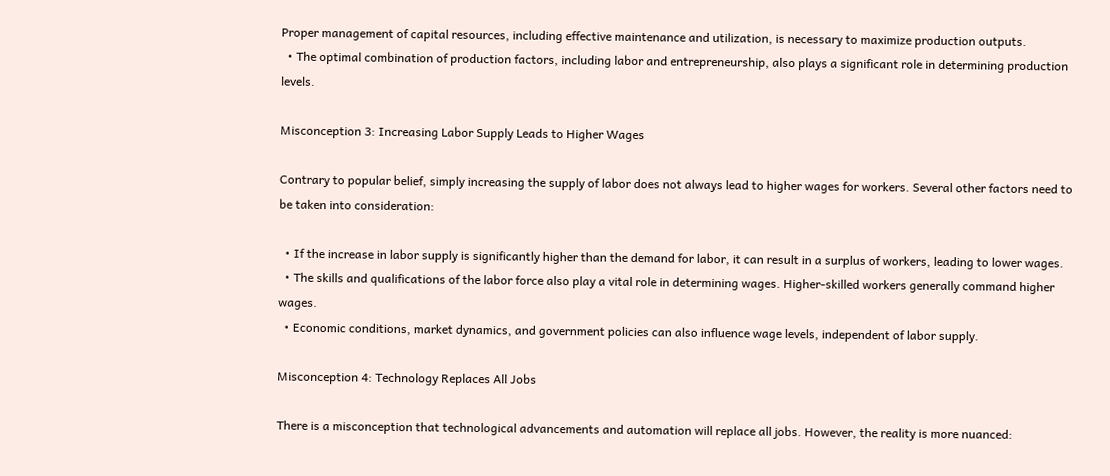Proper management of capital resources, including effective maintenance and utilization, is necessary to maximize production outputs.
  • The optimal combination of production factors, including labor and entrepreneurship, also plays a significant role in determining production levels.

Misconception 3: Increasing Labor Supply Leads to Higher Wages

Contrary to popular belief, simply increasing the supply of labor does not always lead to higher wages for workers. Several other factors need to be taken into consideration:

  • If the increase in labor supply is significantly higher than the demand for labor, it can result in a surplus of workers, leading to lower wages.
  • The skills and qualifications of the labor force also play a vital role in determining wages. Higher-skilled workers generally command higher wages.
  • Economic conditions, market dynamics, and government policies can also influence wage levels, independent of labor supply.

Misconception 4: Technology Replaces All Jobs

There is a misconception that technological advancements and automation will replace all jobs. However, the reality is more nuanced: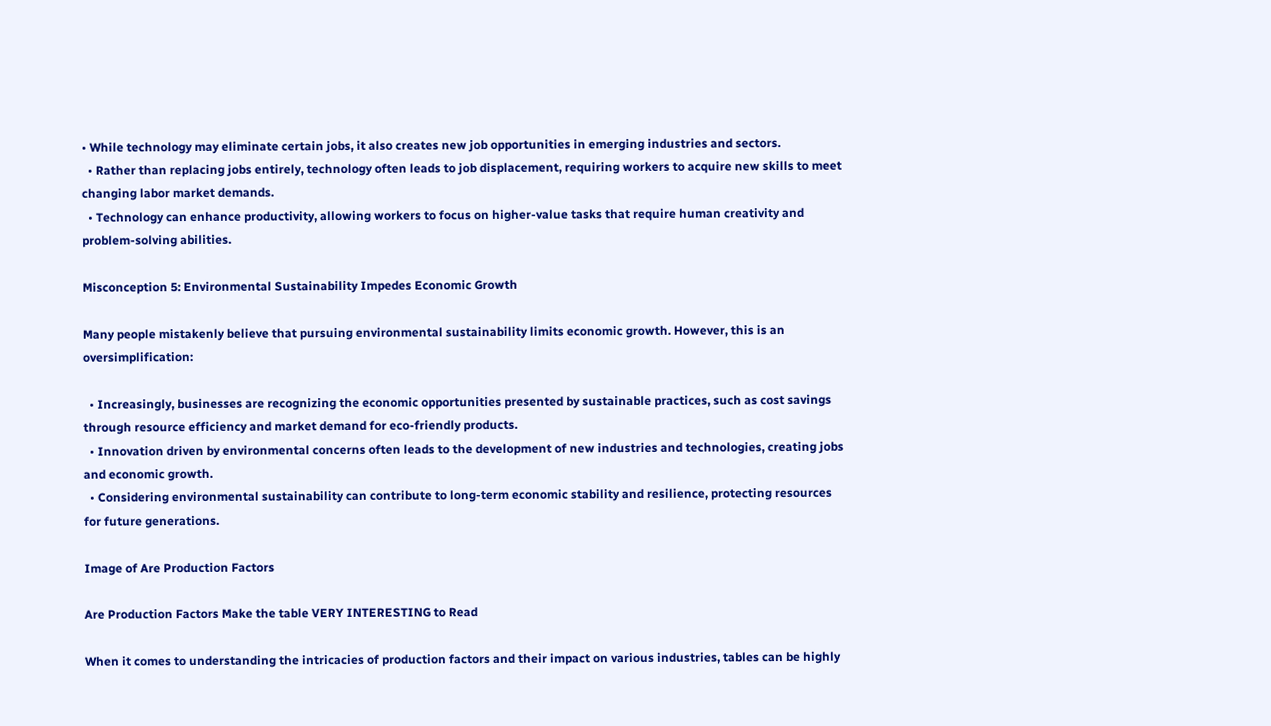• While technology may eliminate certain jobs, it also creates new job opportunities in emerging industries and sectors.
  • Rather than replacing jobs entirely, technology often leads to job displacement, requiring workers to acquire new skills to meet changing labor market demands.
  • Technology can enhance productivity, allowing workers to focus on higher-value tasks that require human creativity and problem-solving abilities.

Misconception 5: Environmental Sustainability Impedes Economic Growth

Many people mistakenly believe that pursuing environmental sustainability limits economic growth. However, this is an oversimplification:

  • Increasingly, businesses are recognizing the economic opportunities presented by sustainable practices, such as cost savings through resource efficiency and market demand for eco-friendly products.
  • Innovation driven by environmental concerns often leads to the development of new industries and technologies, creating jobs and economic growth.
  • Considering environmental sustainability can contribute to long-term economic stability and resilience, protecting resources for future generations.

Image of Are Production Factors

Are Production Factors Make the table VERY INTERESTING to Read

When it comes to understanding the intricacies of production factors and their impact on various industries, tables can be highly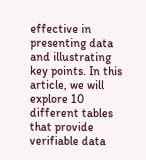effective in presenting data and illustrating key points. In this article, we will explore 10 different tables that provide verifiable data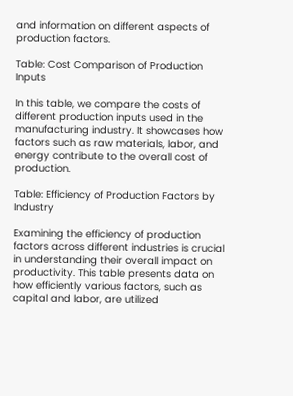and information on different aspects of production factors.

Table: Cost Comparison of Production Inputs

In this table, we compare the costs of different production inputs used in the manufacturing industry. It showcases how factors such as raw materials, labor, and energy contribute to the overall cost of production.

Table: Efficiency of Production Factors by Industry

Examining the efficiency of production factors across different industries is crucial in understanding their overall impact on productivity. This table presents data on how efficiently various factors, such as capital and labor, are utilized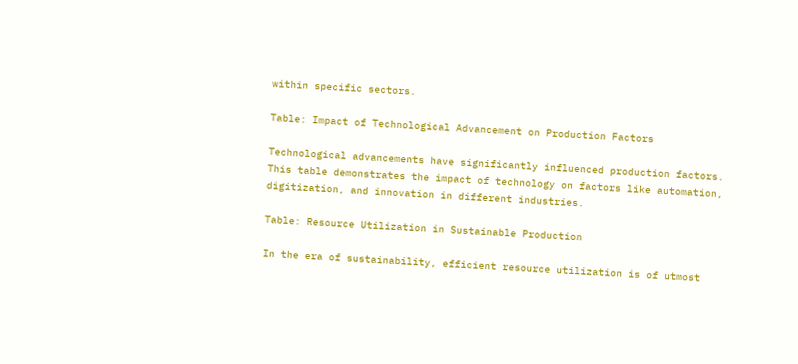within specific sectors.

Table: Impact of Technological Advancement on Production Factors

Technological advancements have significantly influenced production factors. This table demonstrates the impact of technology on factors like automation, digitization, and innovation in different industries.

Table: Resource Utilization in Sustainable Production

In the era of sustainability, efficient resource utilization is of utmost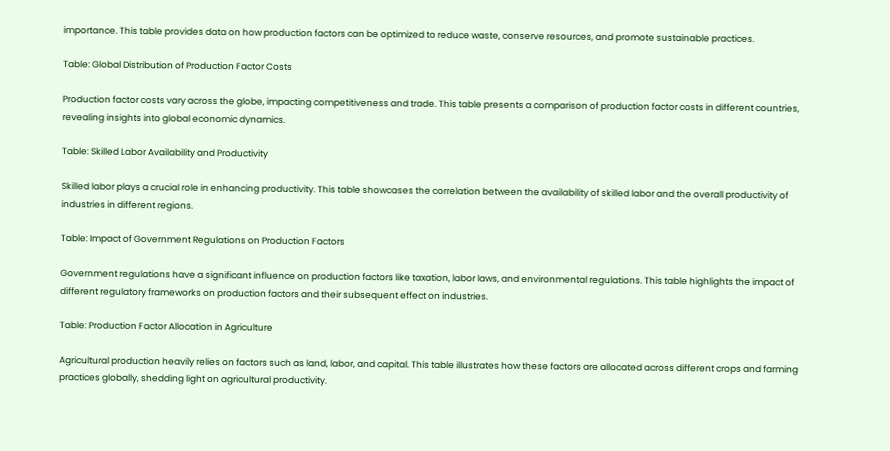importance. This table provides data on how production factors can be optimized to reduce waste, conserve resources, and promote sustainable practices.

Table: Global Distribution of Production Factor Costs

Production factor costs vary across the globe, impacting competitiveness and trade. This table presents a comparison of production factor costs in different countries, revealing insights into global economic dynamics.

Table: Skilled Labor Availability and Productivity

Skilled labor plays a crucial role in enhancing productivity. This table showcases the correlation between the availability of skilled labor and the overall productivity of industries in different regions.

Table: Impact of Government Regulations on Production Factors

Government regulations have a significant influence on production factors like taxation, labor laws, and environmental regulations. This table highlights the impact of different regulatory frameworks on production factors and their subsequent effect on industries.

Table: Production Factor Allocation in Agriculture

Agricultural production heavily relies on factors such as land, labor, and capital. This table illustrates how these factors are allocated across different crops and farming practices globally, shedding light on agricultural productivity.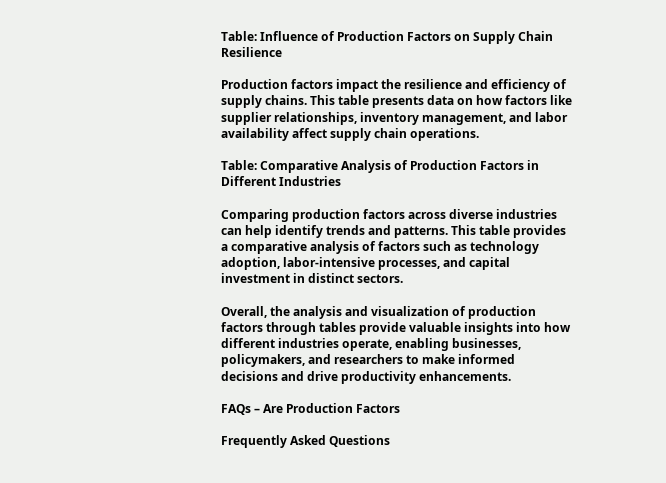Table: Influence of Production Factors on Supply Chain Resilience

Production factors impact the resilience and efficiency of supply chains. This table presents data on how factors like supplier relationships, inventory management, and labor availability affect supply chain operations.

Table: Comparative Analysis of Production Factors in Different Industries

Comparing production factors across diverse industries can help identify trends and patterns. This table provides a comparative analysis of factors such as technology adoption, labor-intensive processes, and capital investment in distinct sectors.

Overall, the analysis and visualization of production factors through tables provide valuable insights into how different industries operate, enabling businesses, policymakers, and researchers to make informed decisions and drive productivity enhancements.

FAQs – Are Production Factors

Frequently Asked Questions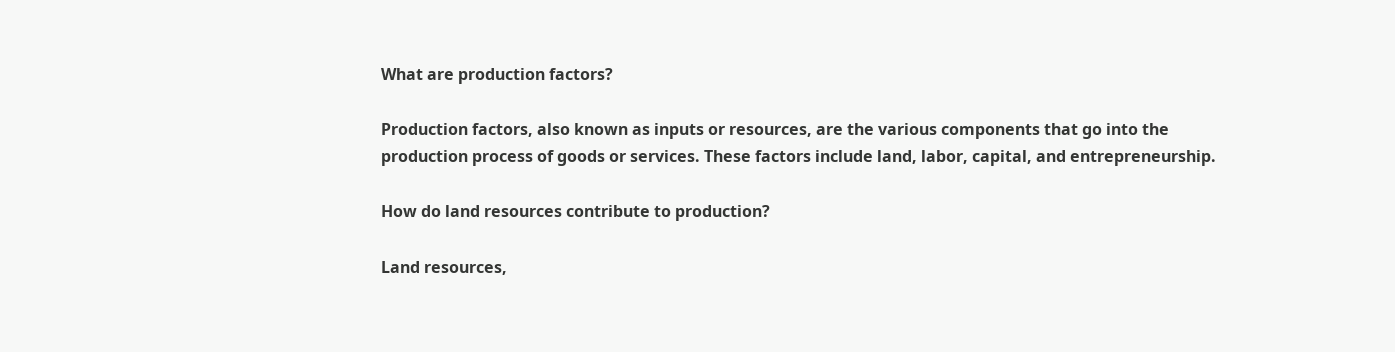What are production factors?

Production factors, also known as inputs or resources, are the various components that go into the production process of goods or services. These factors include land, labor, capital, and entrepreneurship.

How do land resources contribute to production?

Land resources,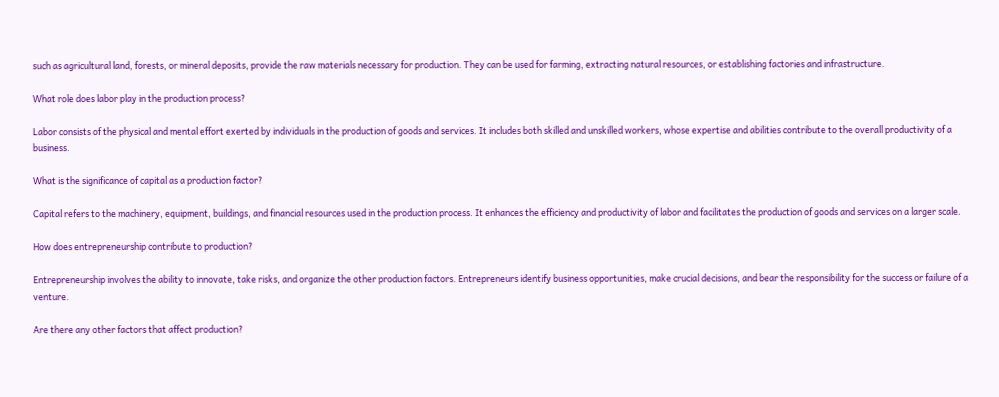such as agricultural land, forests, or mineral deposits, provide the raw materials necessary for production. They can be used for farming, extracting natural resources, or establishing factories and infrastructure.

What role does labor play in the production process?

Labor consists of the physical and mental effort exerted by individuals in the production of goods and services. It includes both skilled and unskilled workers, whose expertise and abilities contribute to the overall productivity of a business.

What is the significance of capital as a production factor?

Capital refers to the machinery, equipment, buildings, and financial resources used in the production process. It enhances the efficiency and productivity of labor and facilitates the production of goods and services on a larger scale.

How does entrepreneurship contribute to production?

Entrepreneurship involves the ability to innovate, take risks, and organize the other production factors. Entrepreneurs identify business opportunities, make crucial decisions, and bear the responsibility for the success or failure of a venture.

Are there any other factors that affect production?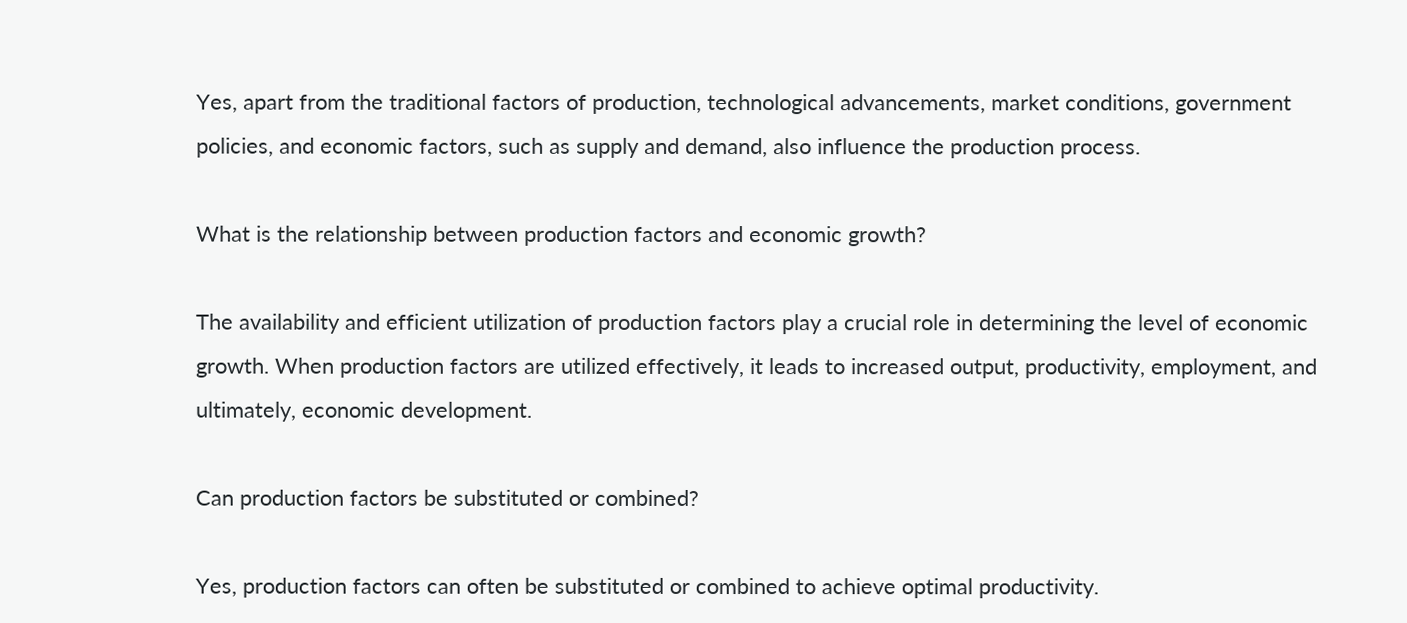Yes, apart from the traditional factors of production, technological advancements, market conditions, government policies, and economic factors, such as supply and demand, also influence the production process.

What is the relationship between production factors and economic growth?

The availability and efficient utilization of production factors play a crucial role in determining the level of economic growth. When production factors are utilized effectively, it leads to increased output, productivity, employment, and ultimately, economic development.

Can production factors be substituted or combined?

Yes, production factors can often be substituted or combined to achieve optimal productivity.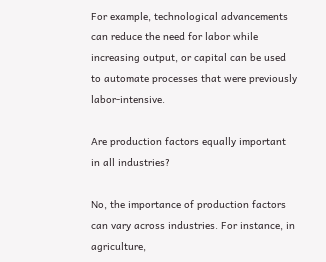For example, technological advancements can reduce the need for labor while increasing output, or capital can be used to automate processes that were previously labor-intensive.

Are production factors equally important in all industries?

No, the importance of production factors can vary across industries. For instance, in agriculture,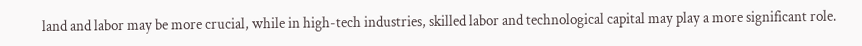land and labor may be more crucial, while in high-tech industries, skilled labor and technological capital may play a more significant role.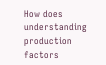How does understanding production factors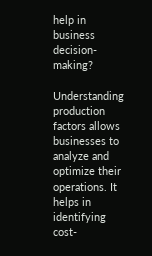help in business decision-making?

Understanding production factors allows businesses to analyze and optimize their operations. It helps in identifying cost-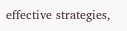effective strategies,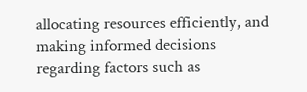allocating resources efficiently, and making informed decisions regarding factors such as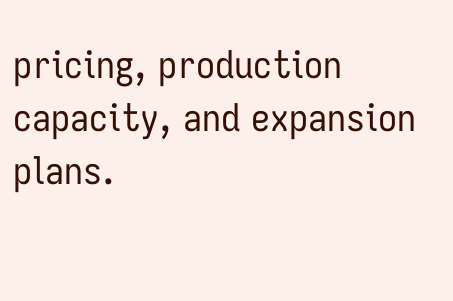pricing, production capacity, and expansion plans.